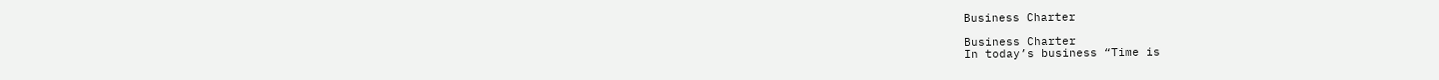Business Charter

Business Charter
In today’s business “Time is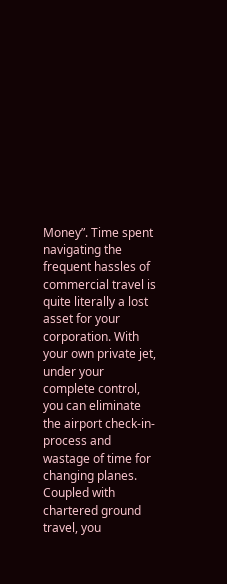Money”. Time spent navigating the frequent hassles of commercial travel is quite literally a lost asset for your corporation. With your own private jet, under your complete control, you can eliminate the airport check-in-process and wastage of time for changing planes. Coupled with chartered ground travel, you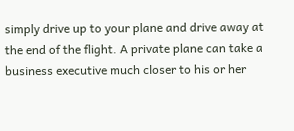simply drive up to your plane and drive away at the end of the flight. A private plane can take a business executive much closer to his or her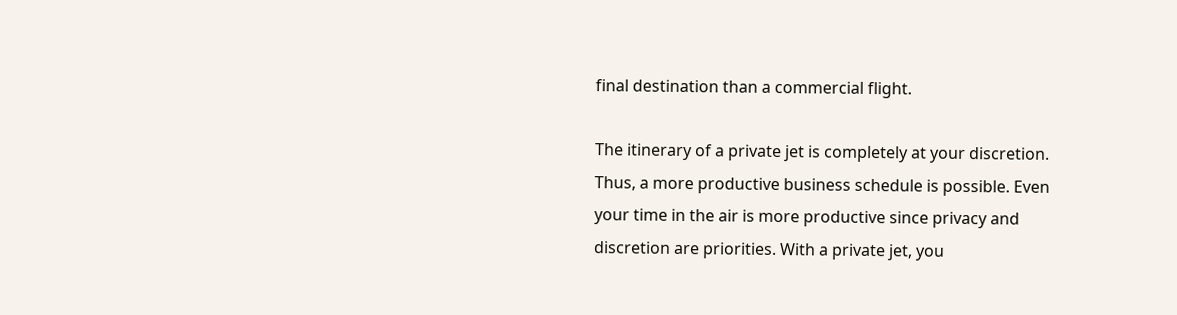final destination than a commercial flight.

The itinerary of a private jet is completely at your discretion. Thus, a more productive business schedule is possible. Even your time in the air is more productive since privacy and discretion are priorities. With a private jet, you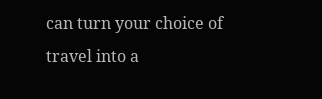can turn your choice of travel into a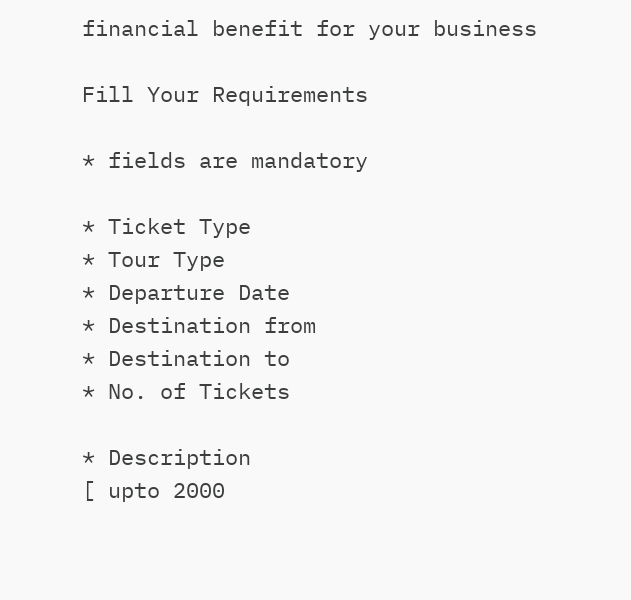financial benefit for your business

Fill Your Requirements

* fields are mandatory

* Ticket Type
* Tour Type
* Departure Date
* Destination from
* Destination to
* No. of Tickets

* Description
[ upto 2000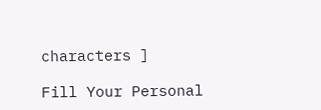characters ]

Fill Your Personal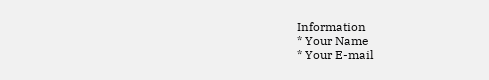Information
* Your Name
* Your E-mail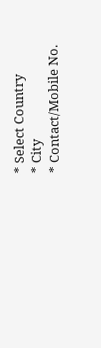* Select Country
* City
* Contact/Mobile No.